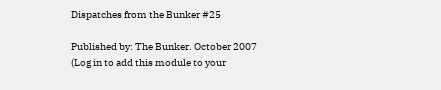Dispatches from the Bunker #25

Published by: The Bunker. October 2007
(Log in to add this module to your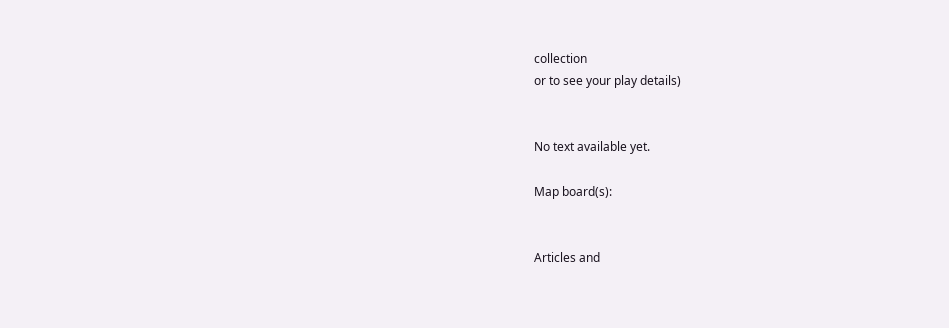collection
or to see your play details)


No text available yet.

Map board(s):


Articles and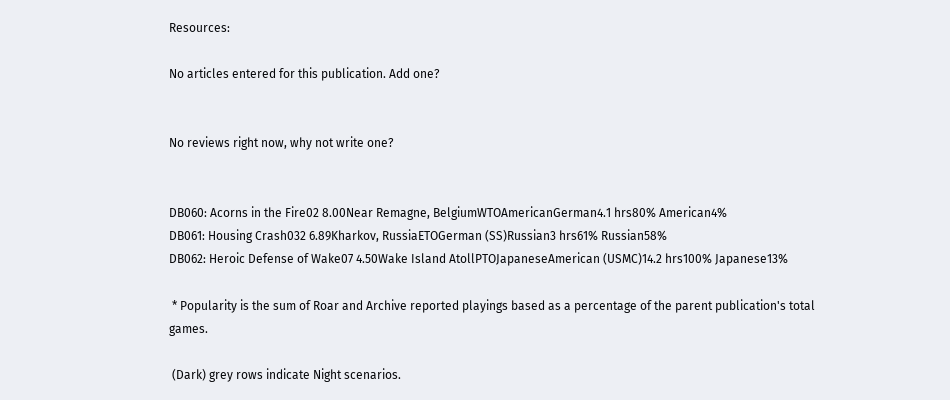Resources:

No articles entered for this publication. Add one?


No reviews right now, why not write one?


DB060: Acorns in the Fire02 8.00Near Remagne, BelgiumWTOAmericanGerman4.1 hrs80% American4%
DB061: Housing Crash032 6.89Kharkov, RussiaETOGerman (SS)Russian3 hrs61% Russian58%
DB062: Heroic Defense of Wake07 4.50Wake Island AtollPTOJapaneseAmerican (USMC)14.2 hrs100% Japanese13%

 * Popularity is the sum of Roar and Archive reported playings based as a percentage of the parent publication's total games.

 (Dark) grey rows indicate Night scenarios.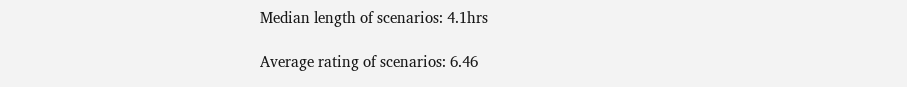Median length of scenarios: 4.1hrs

Average rating of scenarios: 6.46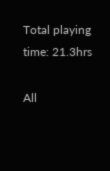Total playing time: 21.3hrs

All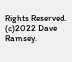Rights Reserved. (c)2022 Dave Ramsey.